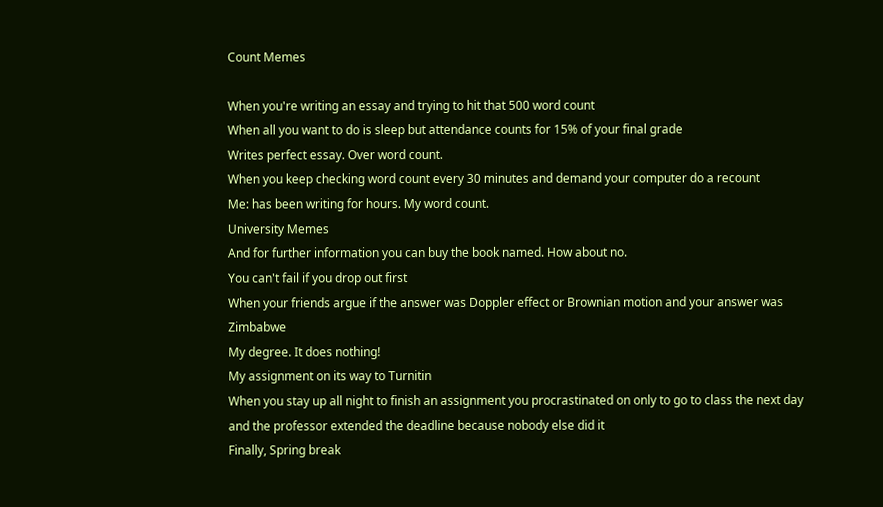Count Memes

When you're writing an essay and trying to hit that 500 word count
When all you want to do is sleep but attendance counts for 15% of your final grade
Writes perfect essay. Over word count.
When you keep checking word count every 30 minutes and demand your computer do a recount
Me: has been writing for hours. My word count.
University Memes
And for further information you can buy the book named. How about no.
You can't fail if you drop out first
When your friends argue if the answer was Doppler effect or Brownian motion and your answer was Zimbabwe
My degree. It does nothing!
My assignment on its way to Turnitin
When you stay up all night to finish an assignment you procrastinated on only to go to class the next day and the professor extended the deadline because nobody else did it
Finally, Spring break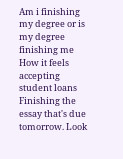Am i finishing my degree or is my degree finishing me
How it feels accepting student loans
Finishing the essay that's due tomorrow. Look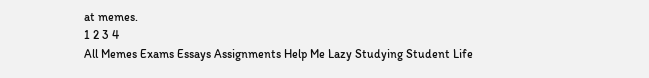at memes.
1 2 3 4
All Memes Exams Essays Assignments Help Me Lazy Studying Student Life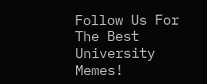Follow Us For The Best University Memes!